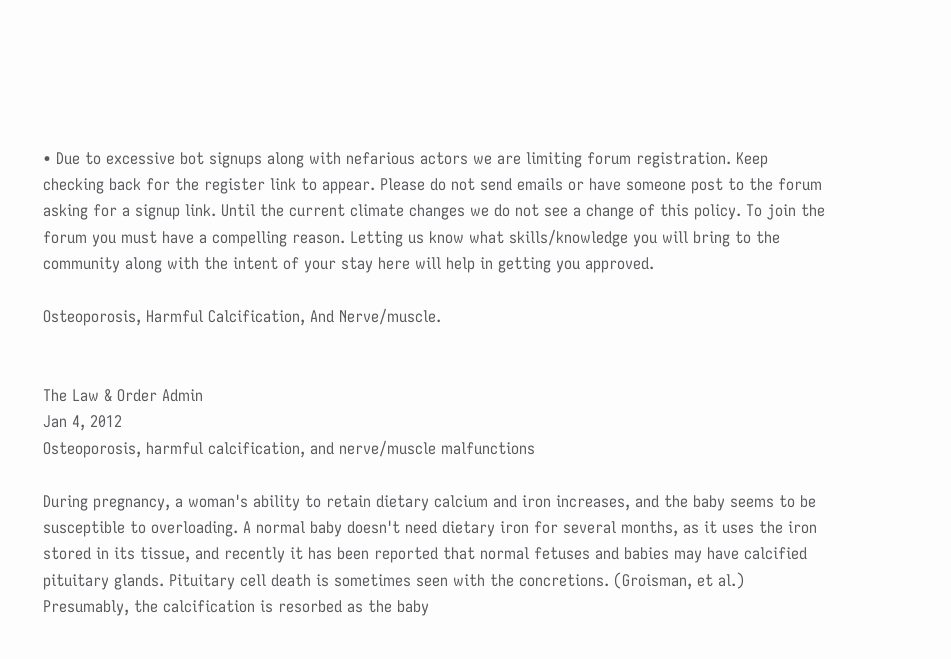• Due to excessive bot signups along with nefarious actors we are limiting forum registration. Keep checking back for the register link to appear. Please do not send emails or have someone post to the forum asking for a signup link. Until the current climate changes we do not see a change of this policy. To join the forum you must have a compelling reason. Letting us know what skills/knowledge you will bring to the community along with the intent of your stay here will help in getting you approved.

Osteoporosis, Harmful Calcification, And Nerve/muscle.


The Law & Order Admin
Jan 4, 2012
Osteoporosis, harmful calcification, and nerve/muscle malfunctions

During pregnancy, a woman's ability to retain dietary calcium and iron increases, and the baby seems to be susceptible to overloading. A normal baby doesn't need dietary iron for several months, as it uses the iron stored in its tissue, and recently it has been reported that normal fetuses and babies may have calcified pituitary glands. Pituitary cell death is sometimes seen with the concretions. (Groisman, et al.) Presumably, the calcification is resorbed as the baby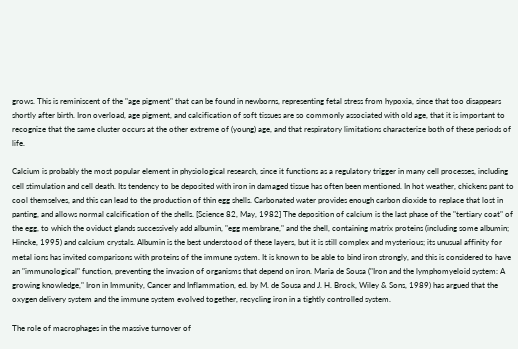grows. This is reminiscent of the "age pigment" that can be found in newborns, representing fetal stress from hypoxia, since that too disappears shortly after birth. Iron overload, age pigment, and calcification of soft tissues are so commonly associated with old age, that it is important to recognize that the same cluster occurs at the other extreme of (young) age, and that respiratory limitations characterize both of these periods of life.

Calcium is probably the most popular element in physiological research, since it functions as a regulatory trigger in many cell processes, including cell stimulation and cell death. Its tendency to be deposited with iron in damaged tissue has often been mentioned. In hot weather, chickens pant to cool themselves, and this can lead to the production of thin egg shells. Carbonated water provides enough carbon dioxide to replace that lost in panting, and allows normal calcification of the shells. [Science 82, May, 1982] The deposition of calcium is the last phase of the "tertiary coat" of the egg, to which the oviduct glands successively add albumin, "egg membrane," and the shell, containing matrix proteins (including some albumin; Hincke, 1995) and calcium crystals. Albumin is the best understood of these layers, but it is still complex and mysterious; its unusual affinity for metal ions has invited comparisons with proteins of the immune system. It is known to be able to bind iron strongly, and this is considered to have an "immunological" function, preventing the invasion of organisms that depend on iron. Maria de Sousa ("Iron and the lymphomyeloid system: A growing knowledge," Iron in Immunity, Cancer and Inflammation, ed. by M. de Sousa and J. H. Brock, Wiley & Sons, 1989) has argued that the oxygen delivery system and the immune system evolved together, recycling iron in a tightly controlled system.

The role of macrophages in the massive turnover of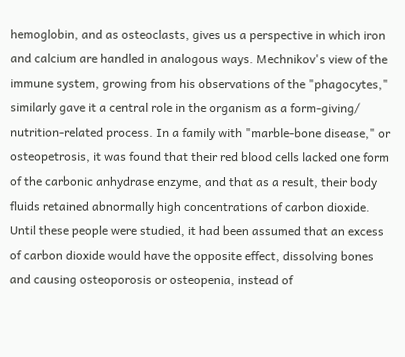hemoglobin, and as osteoclasts, gives us a perspective in which iron and calcium are handled in analogous ways. Mechnikov's view of the immune system, growing from his observations of the "phagocytes," similarly gave it a central role in the organism as a form-giving/ nutrition-related process. In a family with "marble-bone disease," or osteopetrosis, it was found that their red blood cells lacked one form of the carbonic anhydrase enzyme, and that as a result, their body fluids retained abnormally high concentrations of carbon dioxide. Until these people were studied, it had been assumed that an excess of carbon dioxide would have the opposite effect, dissolving bones and causing osteoporosis or osteopenia, instead of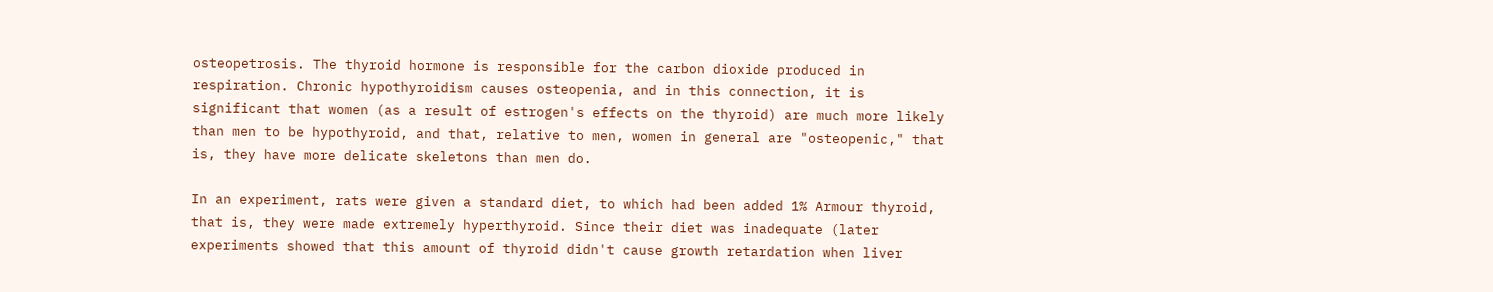osteopetrosis. The thyroid hormone is responsible for the carbon dioxide produced in respiration. Chronic hypothyroidism causes osteopenia, and in this connection, it is significant that women (as a result of estrogen's effects on the thyroid) are much more likely than men to be hypothyroid, and that, relative to men, women in general are "osteopenic," that is, they have more delicate skeletons than men do.

In an experiment, rats were given a standard diet, to which had been added 1% Armour thyroid, that is, they were made extremely hyperthyroid. Since their diet was inadequate (later experiments showed that this amount of thyroid didn't cause growth retardation when liver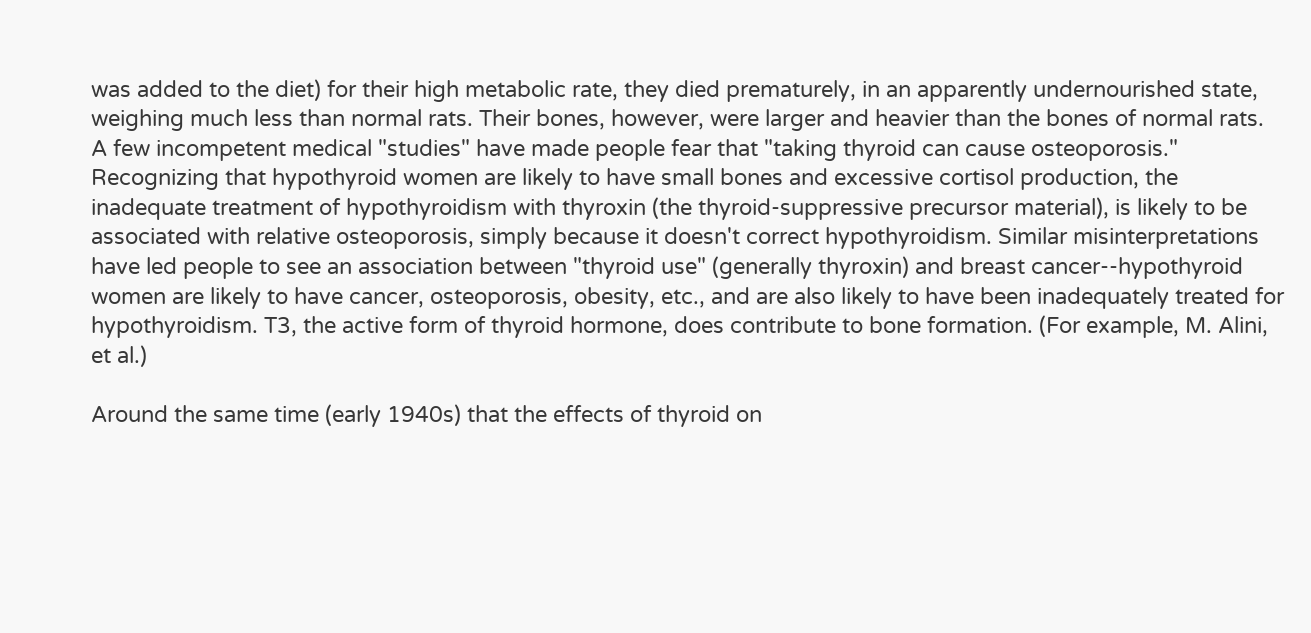was added to the diet) for their high metabolic rate, they died prematurely, in an apparently undernourished state, weighing much less than normal rats. Their bones, however, were larger and heavier than the bones of normal rats. A few incompetent medical "studies" have made people fear that "taking thyroid can cause osteoporosis." Recognizing that hypothyroid women are likely to have small bones and excessive cortisol production, the inadequate treatment of hypothyroidism with thyroxin (the thyroid-suppressive precursor material), is likely to be associated with relative osteoporosis, simply because it doesn't correct hypothyroidism. Similar misinterpretations have led people to see an association between "thyroid use" (generally thyroxin) and breast cancer--hypothyroid women are likely to have cancer, osteoporosis, obesity, etc., and are also likely to have been inadequately treated for hypothyroidism. T3, the active form of thyroid hormone, does contribute to bone formation. (For example, M. Alini, et al.)

Around the same time (early 1940s) that the effects of thyroid on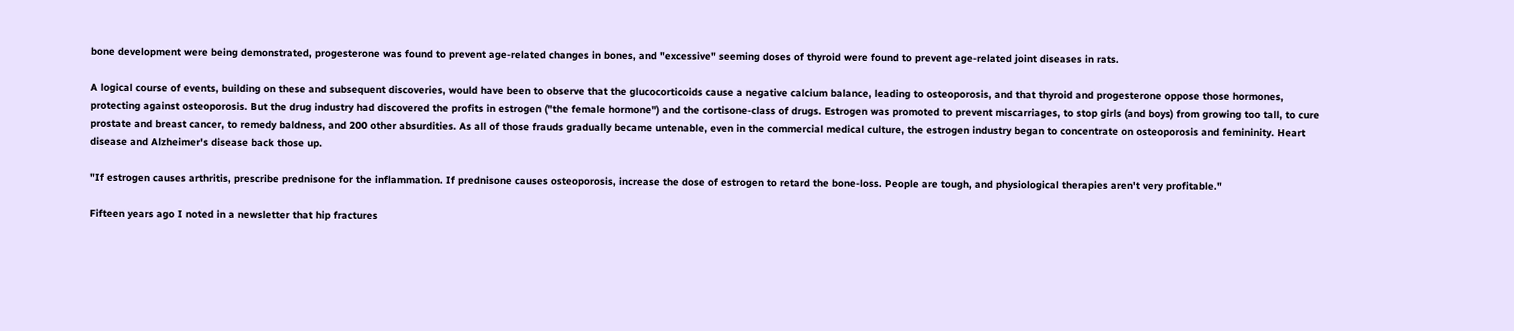bone development were being demonstrated, progesterone was found to prevent age-related changes in bones, and "excessive" seeming doses of thyroid were found to prevent age-related joint diseases in rats.

A logical course of events, building on these and subsequent discoveries, would have been to observe that the glucocorticoids cause a negative calcium balance, leading to osteoporosis, and that thyroid and progesterone oppose those hormones, protecting against osteoporosis. But the drug industry had discovered the profits in estrogen ("the female hormone") and the cortisone-class of drugs. Estrogen was promoted to prevent miscarriages, to stop girls (and boys) from growing too tall, to cure prostate and breast cancer, to remedy baldness, and 200 other absurdities. As all of those frauds gradually became untenable, even in the commercial medical culture, the estrogen industry began to concentrate on osteoporosis and femininity. Heart disease and Alzheimer's disease back those up.

"If estrogen causes arthritis, prescribe prednisone for the inflammation. If prednisone causes osteoporosis, increase the dose of estrogen to retard the bone-loss. People are tough, and physiological therapies aren't very profitable."

Fifteen years ago I noted in a newsletter that hip fractures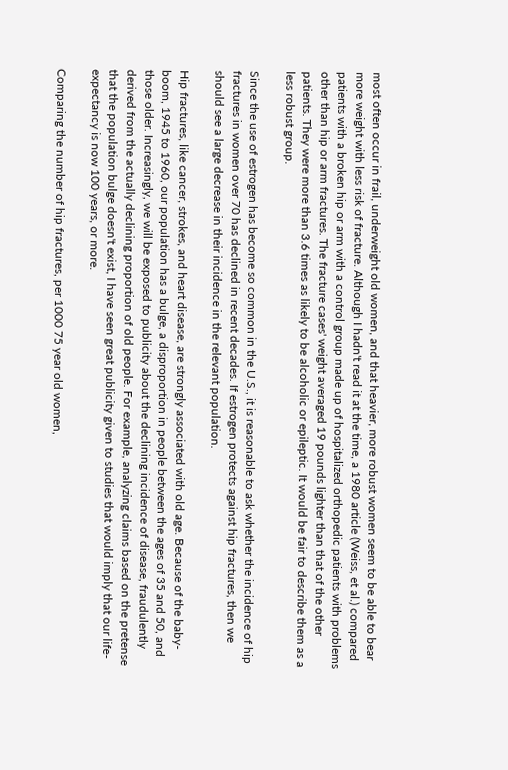most often occur in frail, underweight old women, and that heavier, more robust women seem to be able to bear more weight with less risk of fracture. Although I hadn't read it at the time, a 1980 article (Weiss, et al.) compared patients with a broken hip or arm with a control group made up of hospitalized orthopedic patients with problems other than hip or arm fractures. The fracture cases' weight averaged 19 pounds lighter than that of the other patients. They were more than 3.6 times as likely to be alcoholic or epileptic. It would be fair to describe them as a less robust group.

Since the use of estrogen has become so common in the U.S., it is reasonable to ask whether the incidence of hip fractures in women over 70 has declined in recent decades. If estrogen protects against hip fractures, then we should see a large decrease in their incidence in the relevant population.

Hip fractures, like cancer, strokes, and heart disease, are strongly associated with old age. Because of the baby-boom, 1945 to 1960, our population has a bulge, a disproportion in people between the ages of 35 and 50, and those older. Increasingly, we will be exposed to publicity about the declining incidence of disease, fraudulently derived from the actually declining proportion of old people. For example, analyzing claims based on the pretense that the population bulge doesn't exist, I have seen great publicity given to studies that would imply that our life-expectancy is now 100 years, or more.

Comparing the number of hip fractures, per 1000 75 year old women,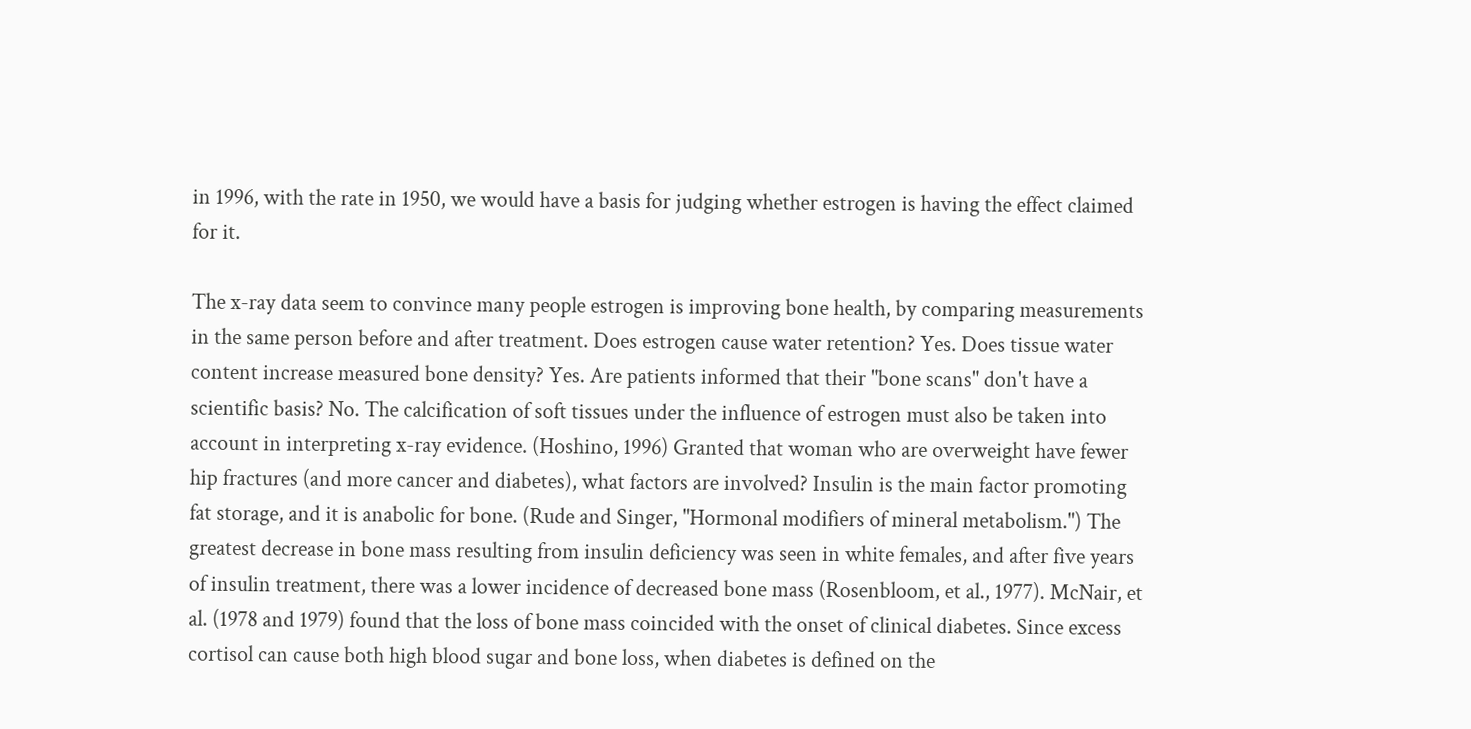in 1996, with the rate in 1950, we would have a basis for judging whether estrogen is having the effect claimed for it.

The x-ray data seem to convince many people estrogen is improving bone health, by comparing measurements in the same person before and after treatment. Does estrogen cause water retention? Yes. Does tissue water content increase measured bone density? Yes. Are patients informed that their "bone scans" don't have a scientific basis? No. The calcification of soft tissues under the influence of estrogen must also be taken into account in interpreting x-ray evidence. (Hoshino, 1996) Granted that woman who are overweight have fewer hip fractures (and more cancer and diabetes), what factors are involved? Insulin is the main factor promoting fat storage, and it is anabolic for bone. (Rude and Singer, "Hormonal modifiers of mineral metabolism.") The greatest decrease in bone mass resulting from insulin deficiency was seen in white females, and after five years of insulin treatment, there was a lower incidence of decreased bone mass (Rosenbloom, et al., 1977). McNair, et al. (1978 and 1979) found that the loss of bone mass coincided with the onset of clinical diabetes. Since excess cortisol can cause both high blood sugar and bone loss, when diabetes is defined on the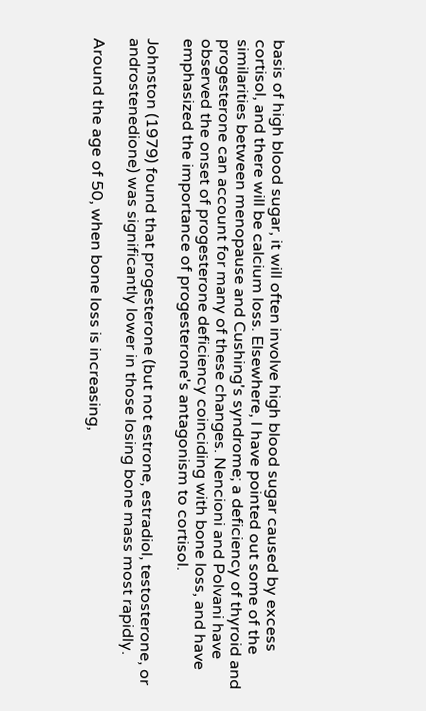basis of high blood sugar, it will often involve high blood sugar caused by excess cortisol, and there will be calcium loss. Elsewhere, I have pointed out some of the similarities between menopause and Cushing's syndrome; a deficiency of thyroid and progesterone can account for many of these changes. Nencioni and Polvani have observed the onset of progesterone deficiency coinciding with bone loss, and have emphasized the importance of progesterone's antagonism to cortisol.

Johnston (1979) found that progesterone (but not estrone, estradiol, testosterone, or androstenedione) was significantly lower in those losing bone mass most rapidly.

Around the age of 50, when bone loss is increasing,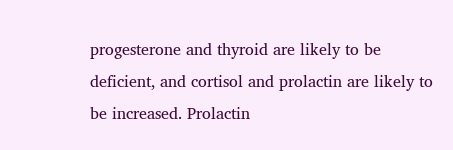progesterone and thyroid are likely to be deficient, and cortisol and prolactin are likely to be increased. Prolactin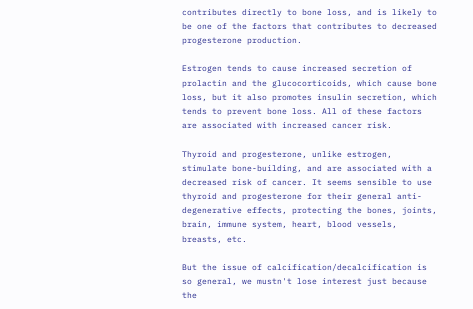contributes directly to bone loss, and is likely to be one of the factors that contributes to decreased progesterone production.

Estrogen tends to cause increased secretion of prolactin and the glucocorticoids, which cause bone loss, but it also promotes insulin secretion, which tends to prevent bone loss. All of these factors are associated with increased cancer risk.

Thyroid and progesterone, unlike estrogen, stimulate bone-building, and are associated with a decreased risk of cancer. It seems sensible to use thyroid and progesterone for their general anti-degenerative effects, protecting the bones, joints, brain, immune system, heart, blood vessels, breasts, etc.

But the issue of calcification/decalcification is so general, we mustn't lose interest just because the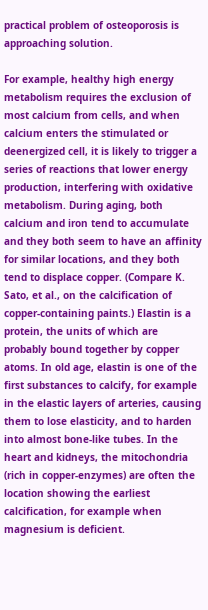practical problem of osteoporosis is approaching solution.

For example, healthy high energy metabolism requires the exclusion of most calcium from cells, and when calcium enters the stimulated or deenergized cell, it is likely to trigger a series of reactions that lower energy production, interfering with oxidative metabolism. During aging, both calcium and iron tend to accumulate and they both seem to have an affinity for similar locations, and they both tend to displace copper. (Compare K. Sato, et al., on the calcification of copper-containing paints.) Elastin is a protein, the units of which are probably bound together by copper atoms. In old age, elastin is one of the first substances to calcify, for example in the elastic layers of arteries, causing them to lose elasticity, and to harden into almost bone-like tubes. In the heart and kidneys, the mitochondria (rich in copper-enzymes) are often the location showing the earliest calcification, for example when magnesium is deficient.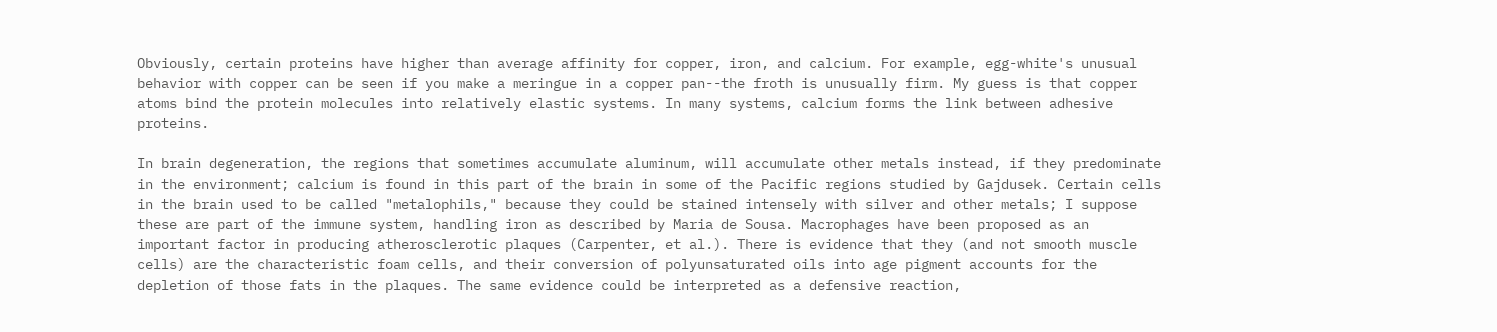Obviously, certain proteins have higher than average affinity for copper, iron, and calcium. For example, egg-white's unusual behavior with copper can be seen if you make a meringue in a copper pan--the froth is unusually firm. My guess is that copper atoms bind the protein molecules into relatively elastic systems. In many systems, calcium forms the link between adhesive proteins.

In brain degeneration, the regions that sometimes accumulate aluminum, will accumulate other metals instead, if they predominate in the environment; calcium is found in this part of the brain in some of the Pacific regions studied by Gajdusek. Certain cells in the brain used to be called "metalophils," because they could be stained intensely with silver and other metals; I suppose these are part of the immune system, handling iron as described by Maria de Sousa. Macrophages have been proposed as an important factor in producing atherosclerotic plaques (Carpenter, et al.). There is evidence that they (and not smooth muscle cells) are the characteristic foam cells, and their conversion of polyunsaturated oils into age pigment accounts for the depletion of those fats in the plaques. The same evidence could be interpreted as a defensive reaction,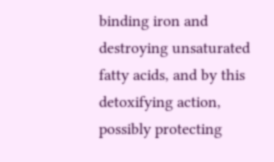binding iron and destroying unsaturated fatty acids, and by this detoxifying action, possibly protecting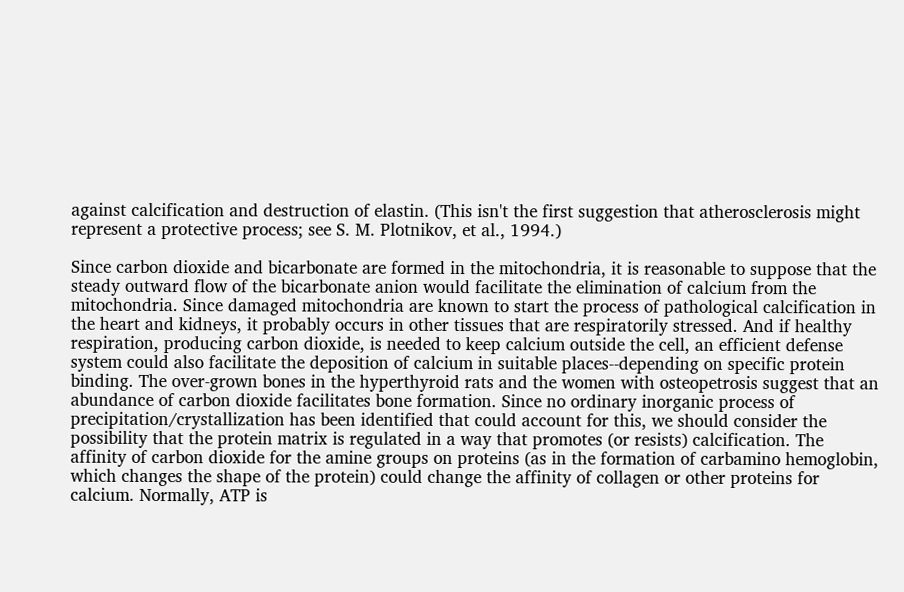against calcification and destruction of elastin. (This isn't the first suggestion that atherosclerosis might represent a protective process; see S. M. Plotnikov, et al., 1994.)

Since carbon dioxide and bicarbonate are formed in the mitochondria, it is reasonable to suppose that the steady outward flow of the bicarbonate anion would facilitate the elimination of calcium from the mitochondria. Since damaged mitochondria are known to start the process of pathological calcification in the heart and kidneys, it probably occurs in other tissues that are respiratorily stressed. And if healthy respiration, producing carbon dioxide, is needed to keep calcium outside the cell, an efficient defense system could also facilitate the deposition of calcium in suitable places--depending on specific protein binding. The over-grown bones in the hyperthyroid rats and the women with osteopetrosis suggest that an abundance of carbon dioxide facilitates bone formation. Since no ordinary inorganic process of precipitation/crystallization has been identified that could account for this, we should consider the possibility that the protein matrix is regulated in a way that promotes (or resists) calcification. The affinity of carbon dioxide for the amine groups on proteins (as in the formation of carbamino hemoglobin, which changes the shape of the protein) could change the affinity of collagen or other proteins for calcium. Normally, ATP is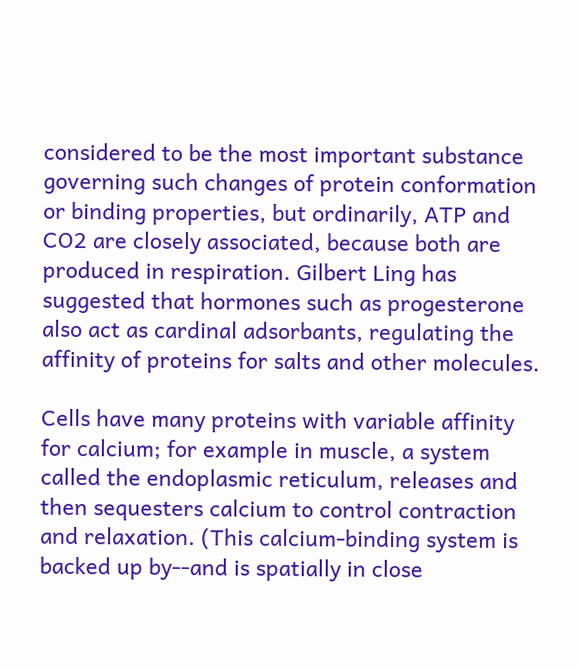considered to be the most important substance governing such changes of protein conformation or binding properties, but ordinarily, ATP and CO2 are closely associated, because both are produced in respiration. Gilbert Ling has suggested that hormones such as progesterone also act as cardinal adsorbants, regulating the affinity of proteins for salts and other molecules.

Cells have many proteins with variable affinity for calcium; for example in muscle, a system called the endoplasmic reticulum, releases and then sequesters calcium to control contraction and relaxation. (This calcium-binding system is backed up by--and is spatially in close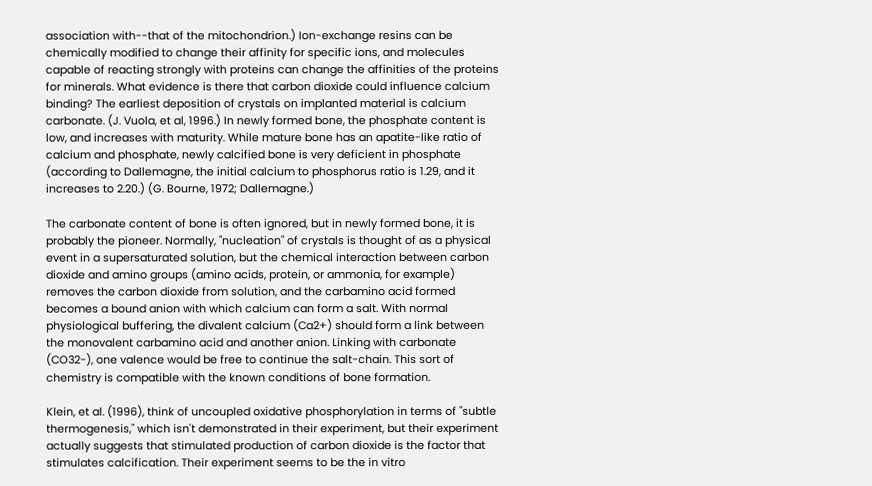association with--that of the mitochondrion.) Ion-exchange resins can be chemically modified to change their affinity for specific ions, and molecules capable of reacting strongly with proteins can change the affinities of the proteins for minerals. What evidence is there that carbon dioxide could influence calcium binding? The earliest deposition of crystals on implanted material is calcium carbonate. (J. Vuola, et al, 1996.) In newly formed bone, the phosphate content is low, and increases with maturity. While mature bone has an apatite-like ratio of calcium and phosphate, newly calcified bone is very deficient in phosphate (according to Dallemagne, the initial calcium to phosphorus ratio is 1.29, and it increases to 2.20.) (G. Bourne, 1972; Dallemagne.)

The carbonate content of bone is often ignored, but in newly formed bone, it is probably the pioneer. Normally, "nucleation" of crystals is thought of as a physical event in a supersaturated solution, but the chemical interaction between carbon dioxide and amino groups (amino acids, protein, or ammonia, for example) removes the carbon dioxide from solution, and the carbamino acid formed becomes a bound anion with which calcium can form a salt. With normal physiological buffering, the divalent calcium (Ca2+) should form a link between the monovalent carbamino acid and another anion. Linking with carbonate (CO32-), one valence would be free to continue the salt-chain. This sort of chemistry is compatible with the known conditions of bone formation.

Klein, et al. (1996), think of uncoupled oxidative phosphorylation in terms of "subtle thermogenesis," which isn't demonstrated in their experiment, but their experiment actually suggests that stimulated production of carbon dioxide is the factor that stimulates calcification. Their experiment seems to be the in vitro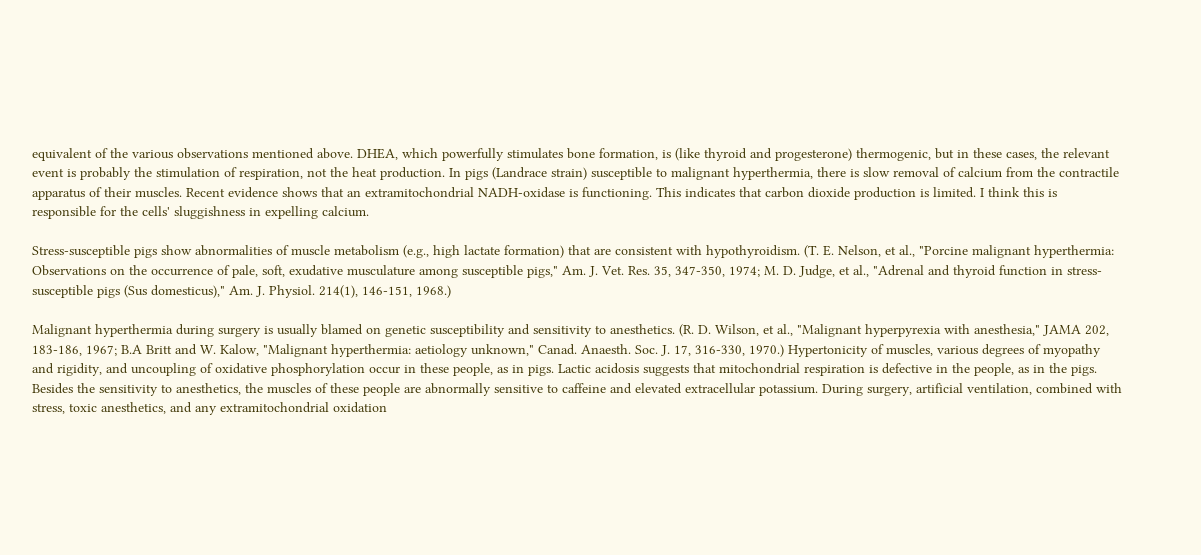equivalent of the various observations mentioned above. DHEA, which powerfully stimulates bone formation, is (like thyroid and progesterone) thermogenic, but in these cases, the relevant event is probably the stimulation of respiration, not the heat production. In pigs (Landrace strain) susceptible to malignant hyperthermia, there is slow removal of calcium from the contractile apparatus of their muscles. Recent evidence shows that an extramitochondrial NADH-oxidase is functioning. This indicates that carbon dioxide production is limited. I think this is responsible for the cells' sluggishness in expelling calcium.

Stress-susceptible pigs show abnormalities of muscle metabolism (e.g., high lactate formation) that are consistent with hypothyroidism. (T. E. Nelson, et al., "Porcine malignant hyperthermia: Observations on the occurrence of pale, soft, exudative musculature among susceptible pigs," Am. J. Vet. Res. 35, 347-350, 1974; M. D. Judge, et al., "Adrenal and thyroid function in stress-susceptible pigs (Sus domesticus)," Am. J. Physiol. 214(1), 146-151, 1968.)

Malignant hyperthermia during surgery is usually blamed on genetic susceptibility and sensitivity to anesthetics. (R. D. Wilson, et al., "Malignant hyperpyrexia with anesthesia," JAMA 202, 183-186, 1967; B.A Britt and W. Kalow, "Malignant hyperthermia: aetiology unknown," Canad. Anaesth. Soc. J. 17, 316-330, 1970.) Hypertonicity of muscles, various degrees of myopathy and rigidity, and uncoupling of oxidative phosphorylation occur in these people, as in pigs. Lactic acidosis suggests that mitochondrial respiration is defective in the people, as in the pigs. Besides the sensitivity to anesthetics, the muscles of these people are abnormally sensitive to caffeine and elevated extracellular potassium. During surgery, artificial ventilation, combined with stress, toxic anesthetics, and any extramitochondrial oxidation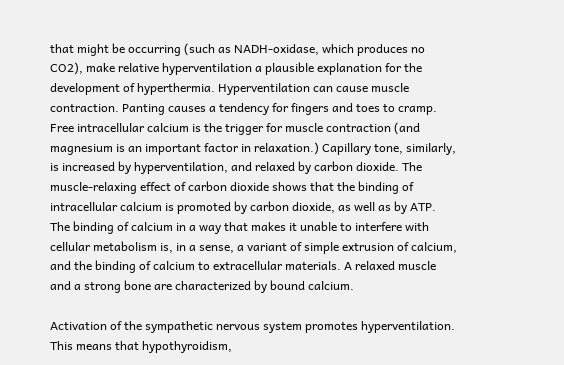that might be occurring (such as NADH-oxidase, which produces no CO2), make relative hyperventilation a plausible explanation for the development of hyperthermia. Hyperventilation can cause muscle contraction. Panting causes a tendency for fingers and toes to cramp. Free intracellular calcium is the trigger for muscle contraction (and magnesium is an important factor in relaxation.) Capillary tone, similarly, is increased by hyperventilation, and relaxed by carbon dioxide. The muscle-relaxing effect of carbon dioxide shows that the binding of intracellular calcium is promoted by carbon dioxide, as well as by ATP. The binding of calcium in a way that makes it unable to interfere with cellular metabolism is, in a sense, a variant of simple extrusion of calcium, and the binding of calcium to extracellular materials. A relaxed muscle and a strong bone are characterized by bound calcium.

Activation of the sympathetic nervous system promotes hyperventilation. This means that hypothyroidism,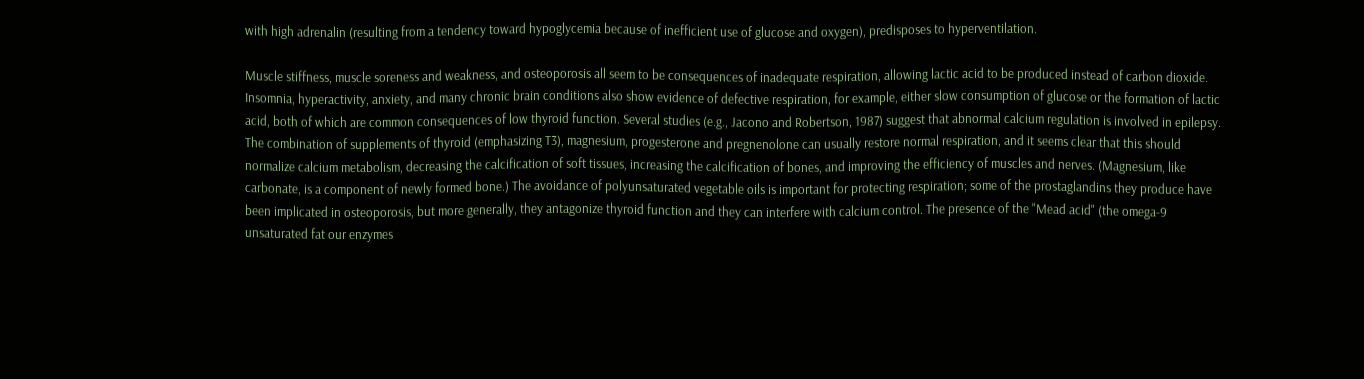with high adrenalin (resulting from a tendency toward hypoglycemia because of inefficient use of glucose and oxygen), predisposes to hyperventilation.

Muscle stiffness, muscle soreness and weakness, and osteoporosis all seem to be consequences of inadequate respiration, allowing lactic acid to be produced instead of carbon dioxide. Insomnia, hyperactivity, anxiety, and many chronic brain conditions also show evidence of defective respiration, for example, either slow consumption of glucose or the formation of lactic acid, both of which are common consequences of low thyroid function. Several studies (e.g., Jacono and Robertson, 1987) suggest that abnormal calcium regulation is involved in epilepsy. The combination of supplements of thyroid (emphasizing T3), magnesium, progesterone and pregnenolone can usually restore normal respiration, and it seems clear that this should normalize calcium metabolism, decreasing the calcification of soft tissues, increasing the calcification of bones, and improving the efficiency of muscles and nerves. (Magnesium, like carbonate, is a component of newly formed bone.) The avoidance of polyunsaturated vegetable oils is important for protecting respiration; some of the prostaglandins they produce have been implicated in osteoporosis, but more generally, they antagonize thyroid function and they can interfere with calcium control. The presence of the "Mead acid" (the omega-9 unsaturated fat our enzymes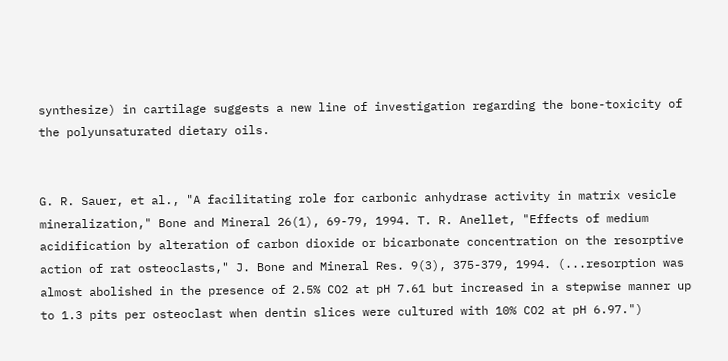synthesize) in cartilage suggests a new line of investigation regarding the bone-toxicity of the polyunsaturated dietary oils.


G. R. Sauer, et al., "A facilitating role for carbonic anhydrase activity in matrix vesicle mineralization," Bone and Mineral 26(1), 69-79, 1994. T. R. Anellet, "Effects of medium acidification by alteration of carbon dioxide or bicarbonate concentration on the resorptive action of rat osteoclasts," J. Bone and Mineral Res. 9(3), 375-379, 1994. (...resorption was almost abolished in the presence of 2.5% CO2 at pH 7.61 but increased in a stepwise manner up to 1.3 pits per osteoclast when dentin slices were cultured with 10% CO2 at pH 6.97.")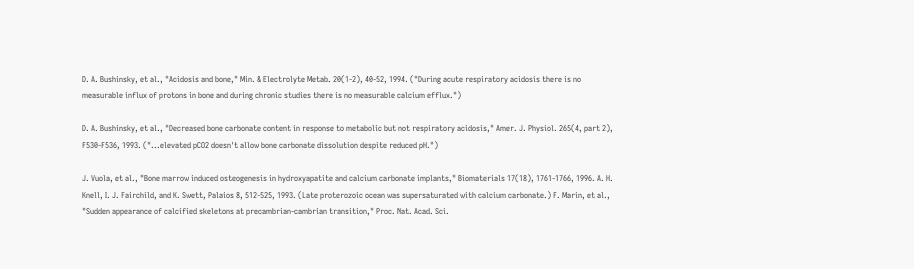D. A. Bushinsky, et al., "Acidosis and bone," Min. & Electrolyte Metab. 20(1-2), 40-52, 1994. ("During acute respiratory acidosis there is no measurable influx of protons in bone and during chronic studies there is no measurable calcium efflux.")

D. A. Bushinsky, et al., "Decreased bone carbonate content in response to metabolic but not respiratory acidosis," Amer. J. Physiol. 265(4, part 2), F530-F536, 1993. ("...elevated pCO2 doesn't allow bone carbonate dissolution despite reduced pH.")

J. Vuola, et al., "Bone marrow induced osteogenesis in hydroxyapatite and calcium carbonate implants," Biomaterials 17(18), 1761-1766, 1996. A. H. Knell, I. J. Fairchild, and K. Swett, Palaios 8, 512-525, 1993. (Late proterozoic ocean was supersaturated with calcium carbonate.) F. Marin, et al., "Sudden appearance of calcified skeletons at precambrian-cambrian transition," Proc. Nat. Acad. Sci.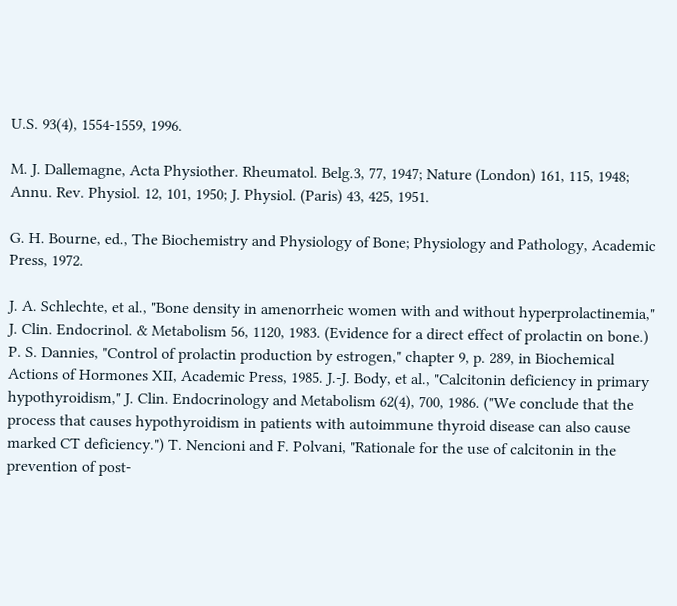U.S. 93(4), 1554-1559, 1996.

M. J. Dallemagne, Acta Physiother. Rheumatol. Belg.3, 77, 1947; Nature (London) 161, 115, 1948; Annu. Rev. Physiol. 12, 101, 1950; J. Physiol. (Paris) 43, 425, 1951.

G. H. Bourne, ed., The Biochemistry and Physiology of Bone; Physiology and Pathology, Academic Press, 1972.

J. A. Schlechte, et al., "Bone density in amenorrheic women with and without hyperprolactinemia," J. Clin. Endocrinol. & Metabolism 56, 1120, 1983. (Evidence for a direct effect of prolactin on bone.) P. S. Dannies, "Control of prolactin production by estrogen," chapter 9, p. 289, in Biochemical Actions of Hormones XII, Academic Press, 1985. J.-J. Body, et al., "Calcitonin deficiency in primary hypothyroidism," J. Clin. Endocrinology and Metabolism 62(4), 700, 1986. ("We conclude that the process that causes hypothyroidism in patients with autoimmune thyroid disease can also cause marked CT deficiency.") T. Nencioni and F. Polvani, "Rationale for the use of calcitonin in the prevention of post-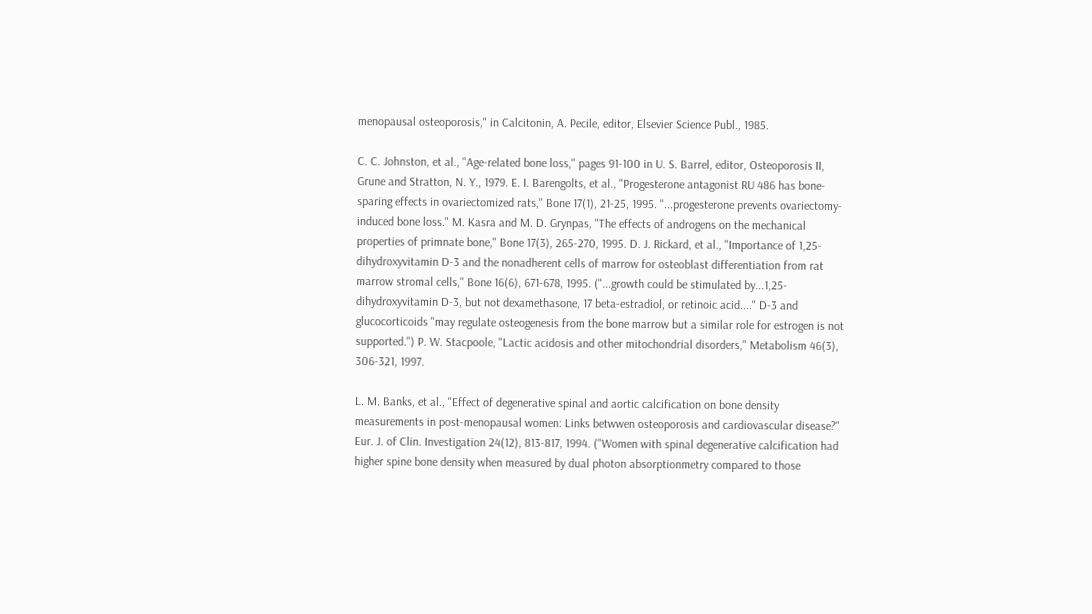menopausal osteoporosis," in Calcitonin, A. Pecile, editor, Elsevier Science Publ., 1985.

C. C. Johnston, et al., "Age-related bone loss," pages 91-100 in U. S. Barrel, editor, Osteoporosis II, Grune and Stratton, N. Y., 1979. E. I. Barengolts, et al., "Progesterone antagonist RU 486 has bone-sparing effects in ovariectomized rats," Bone 17(1), 21-25, 1995. "...progesterone prevents ovariectomy-induced bone loss." M. Kasra and M. D. Grynpas, "The effects of androgens on the mechanical properties of primnate bone," Bone 17(3), 265-270, 1995. D. J. Rickard, et al., "Importance of 1,25-dihydroxyvitamin D-3 and the nonadherent cells of marrow for osteoblast differentiation from rat marrow stromal cells," Bone 16(6), 671-678, 1995. ("...growth could be stimulated by...1,25-dihydroxyvitamin D-3, but not dexamethasone, 17 beta-estradiol, or retinoic acid...." D-3 and glucocorticoids "may regulate osteogenesis from the bone marrow but a similar role for estrogen is not supported.") P. W. Stacpoole, "Lactic acidosis and other mitochondrial disorders," Metabolism 46(3), 306-321, 1997.

L. M. Banks, et al., "Effect of degenerative spinal and aortic calcification on bone density measurements in post-menopausal women: Links betwwen osteoporosis and cardiovascular disease?" Eur. J. of Clin. Investigation 24(12), 813-817, 1994. ("Women with spinal degenerative calcification had higher spine bone density when measured by dual photon absorptionmetry compared to those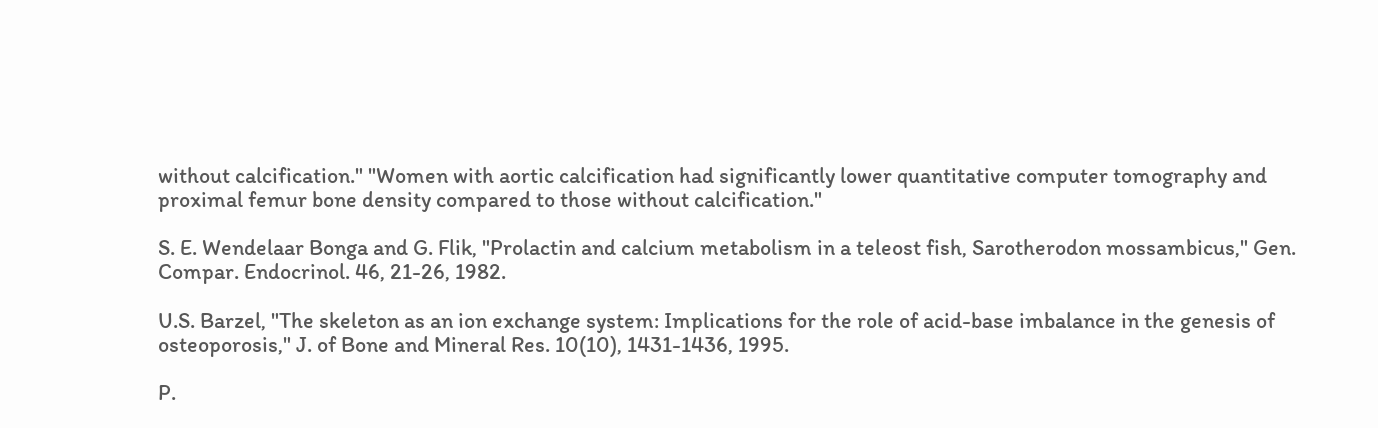without calcification." "Women with aortic calcification had significantly lower quantitative computer tomography and proximal femur bone density compared to those without calcification."

S. E. Wendelaar Bonga and G. Flik, "Prolactin and calcium metabolism in a teleost fish, Sarotherodon mossambicus," Gen. Compar. Endocrinol. 46, 21-26, 1982.

U.S. Barzel, "The skeleton as an ion exchange system: Implications for the role of acid-base imbalance in the genesis of osteoporosis," J. of Bone and Mineral Res. 10(10), 1431-1436, 1995.

P.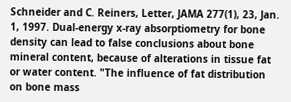Schneider and C. Reiners, Letter, JAMA 277(1), 23, Jan. 1, 1997. Dual-energy x-ray absorptiometry for bone density can lead to false conclusions about bone mineral content, because of alterations in tissue fat or water content. "The influence of fat distribution on bone mass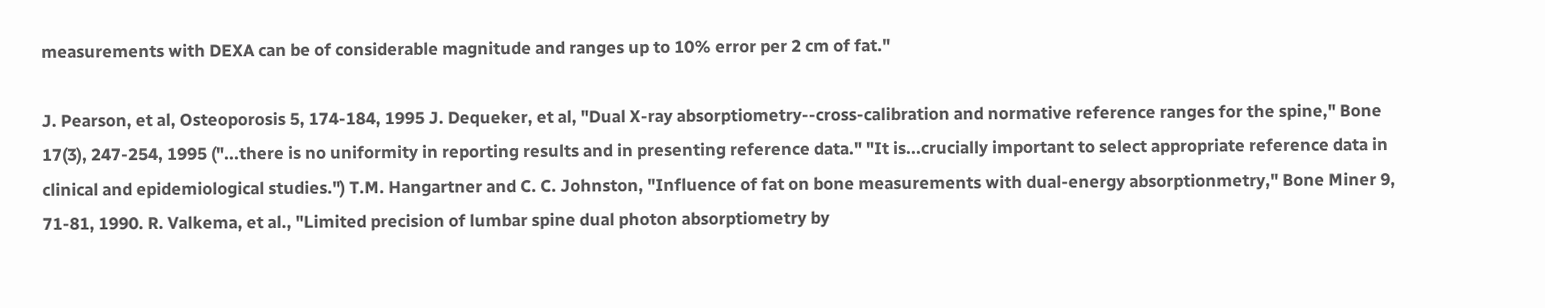measurements with DEXA can be of considerable magnitude and ranges up to 10% error per 2 cm of fat."

J. Pearson, et al, Osteoporosis 5, 174-184, 1995 J. Dequeker, et al, "Dual X-ray absorptiometry--cross-calibration and normative reference ranges for the spine," Bone 17(3), 247-254, 1995 ("...there is no uniformity in reporting results and in presenting reference data." "It is...crucially important to select appropriate reference data in clinical and epidemiological studies.") T.M. Hangartner and C. C. Johnston, "Influence of fat on bone measurements with dual-energy absorptionmetry," Bone Miner 9, 71-81, 1990. R. Valkema, et al., "Limited precision of lumbar spine dual photon absorptiometry by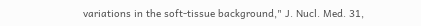variations in the soft-tissue background," J. Nucl. Med. 31,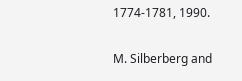1774-1781, 1990.

M. Silberberg and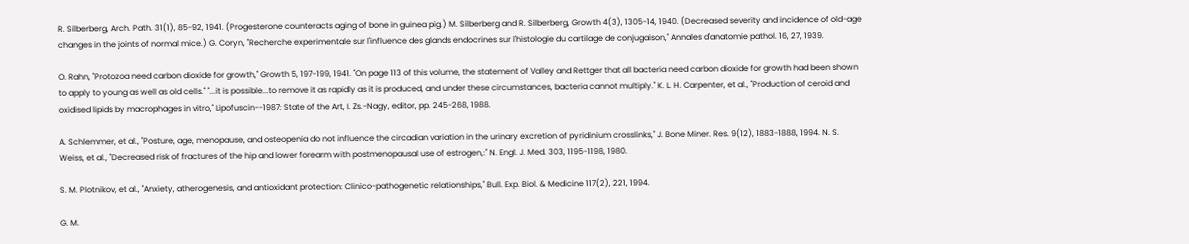R. Silberberg, Arch. Path. 31(1), 85-92, 1941. (Progesterone counteracts aging of bone in guinea pig.) M. Silberberg and R. Silberberg, Growth 4(3), 1305-14, 1940. (Decreased severity and incidence of old-age changes in the joints of normal mice.) G. Coryn, "Recherche experimentale sur l'influence des glands endocrines sur l'histologie du cartilage de conjugaison," Annales d'anatomie pathol. 16, 27, 1939.

O. Rahn, "Protozoa need carbon dioxide for growth," Growth 5, 197-199, 1941. "On page 113 of this volume, the statement of Valley and Rettger that all bacteria need carbon dioxide for growth had been shown to apply to young as well as old cells." "...it is possible...to remove it as rapidly as it is produced, and under these circumstances, bacteria cannot multiply." K. L. H. Carpenter, et al., "Production of ceroid and oxidised lipids by macrophages in vitro," Lipofuscin--1987: State of the Art, I. Zs.-Nagy, editor, pp. 245-268, 1988.

A. Schlemmer, et al., "Posture, age, menopause, and osteopenia do not influence the circadian variation in the urinary excretion of pyridinium crosslinks," J. Bone Miner. Res. 9(12), 1883-1888, 1994. N. S. Weiss, et al., "Decreased risk of fractures of the hip and lower forearm with postmenopausal use of estrogen,:" N. Engl. J. Med. 303, 1195-1198, 1980.

S. M. Plotnikov, et al., "Anxiety, atherogenesis, and antioxidant protection: Clinico-pathogenetic relationships," Bull. Exp. Biol. & Medicine 117(2), 221, 1994.

G. M.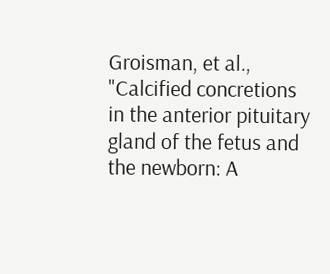Groisman, et al., "Calcified concretions in the anterior pituitary gland of the fetus and the newborn: A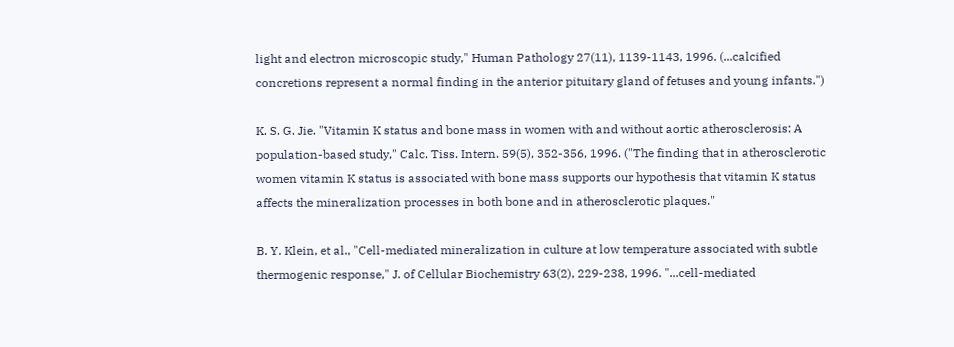light and electron microscopic study," Human Pathology 27(11), 1139-1143, 1996. (...calcified concretions represent a normal finding in the anterior pituitary gland of fetuses and young infants.")

K. S. G. Jie. "Vitamin K status and bone mass in women with and without aortic atherosclerosis: A population-based study," Calc. Tiss. Intern. 59(5), 352-356, 1996. ("The finding that in atherosclerotic women vitamin K status is associated with bone mass supports our hypothesis that vitamin K status affects the mineralization processes in both bone and in atherosclerotic plaques."

B. Y. Klein, et al., "Cell-mediated mineralization in culture at low temperature associated with subtle thermogenic response," J. of Cellular Biochemistry 63(2), 229-238, 1996. "...cell-mediated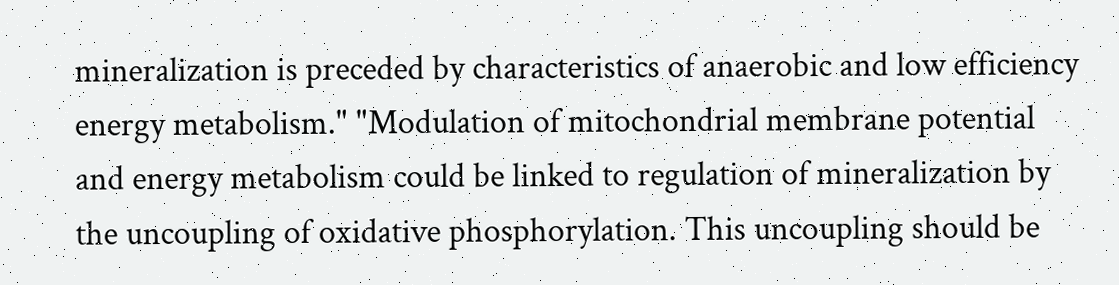mineralization is preceded by characteristics of anaerobic and low efficiency energy metabolism." "Modulation of mitochondrial membrane potential and energy metabolism could be linked to regulation of mineralization by the uncoupling of oxidative phosphorylation. This uncoupling should be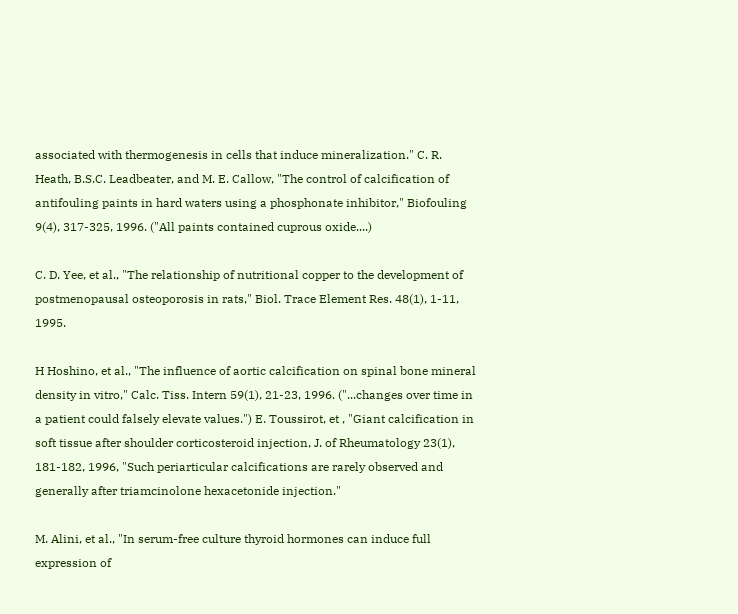associated with thermogenesis in cells that induce mineralization." C. R. Heath, B.S.C. Leadbeater, and M. E. Callow, "The control of calcification of antifouling paints in hard waters using a phosphonate inhibitor," Biofouling 9(4), 317-325, 1996. ("All paints contained cuprous oxide....)

C. D. Yee, et al., "The relationship of nutritional copper to the development of postmenopausal osteoporosis in rats," Biol. Trace Element Res. 48(1), 1-11, 1995.

H Hoshino, et al., "The influence of aortic calcification on spinal bone mineral density in vitro," Calc. Tiss. Intern 59(1), 21-23, 1996. ("...changes over time in a patient could falsely elevate values.") E. Toussirot, et , "Giant calcification in soft tissue after shoulder corticosteroid injection, J. of Rheumatology 23(1), 181-182, 1996, "Such periarticular calcifications are rarely observed and generally after triamcinolone hexacetonide injection."

M. Alini, et al., "In serum-free culture thyroid hormones can induce full expression of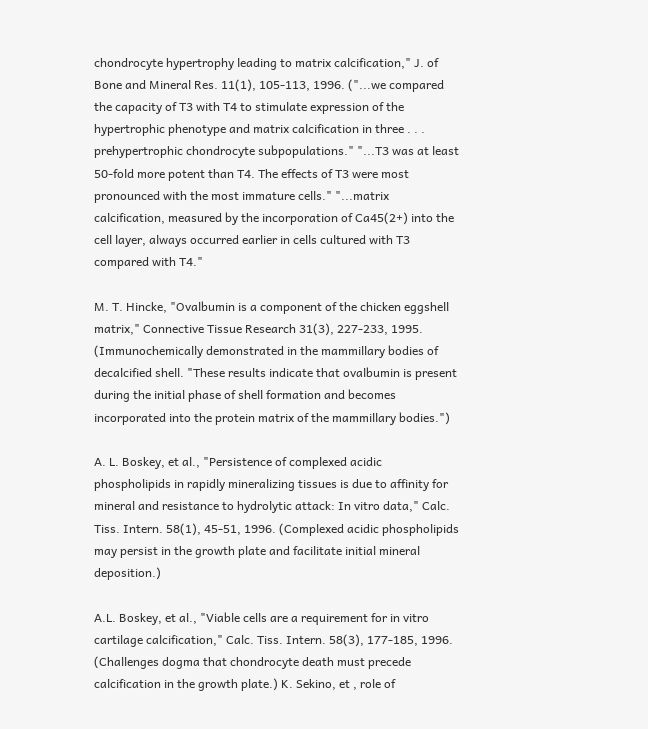chondrocyte hypertrophy leading to matrix calcification," J. of Bone and Mineral Res. 11(1), 105-113, 1996. ("...we compared the capacity of T3 with T4 to stimulate expression of the hypertrophic phenotype and matrix calcification in three . . . prehypertrophic chondrocyte subpopulations." "...T3 was at least 50-fold more potent than T4. The effects of T3 were most pronounced with the most immature cells." "...matrix calcification, measured by the incorporation of Ca45(2+) into the cell layer, always occurred earlier in cells cultured with T3 compared with T4."

M. T. Hincke, "Ovalbumin is a component of the chicken eggshell matrix," Connective Tissue Research 31(3), 227-233, 1995. (Immunochemically demonstrated in the mammillary bodies of decalcified shell. "These results indicate that ovalbumin is present during the initial phase of shell formation and becomes incorporated into the protein matrix of the mammillary bodies.")

A. L. Boskey, et al., "Persistence of complexed acidic phospholipids in rapidly mineralizing tissues is due to affinity for mineral and resistance to hydrolytic attack: In vitro data," Calc. Tiss. Intern. 58(1), 45-51, 1996. (Complexed acidic phospholipids may persist in the growth plate and facilitate initial mineral deposition.)

A.L. Boskey, et al., "Viable cells are a requirement for in vitro cartilage calcification," Calc. Tiss. Intern. 58(3), 177-185, 1996. (Challenges dogma that chondrocyte death must precede calcification in the growth plate.) K. Sekino, et , role of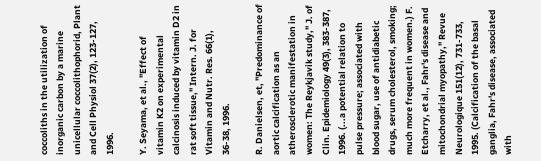coccoliths in the utilization of inorganic carbon by a marine unicellular coccolithophorid, Plant and Cell Physiol 37(2), 123-127, 1996.

Y. Seyama, et al., "Effect of vitamin K2 on experimental calcinosis induced by vitamin D2 in rat soft tissue," Intern. J. for Vitamin and Nutr. Res. 66(1), 36-38, 1996.

R. Danielsen, et, "Predominance of aortic calcification as an atherosclerotic manifestation in women: The Reykjavik study," J. of Clin. Epidemiology 49(3), 383-387, 1996. (...a potential relation to pulse pressure; associated with blood sugar, use of antidiabetic drugs, serum cholesterol, smoking; much more frequent in women.) F. Etcharry, et al., Fahr's disease and mitochondrial myopathy," Revue Neurologique 151(12), 731-733, 1995. (Calcification of the basal ganglia, Fahr's disease, associated with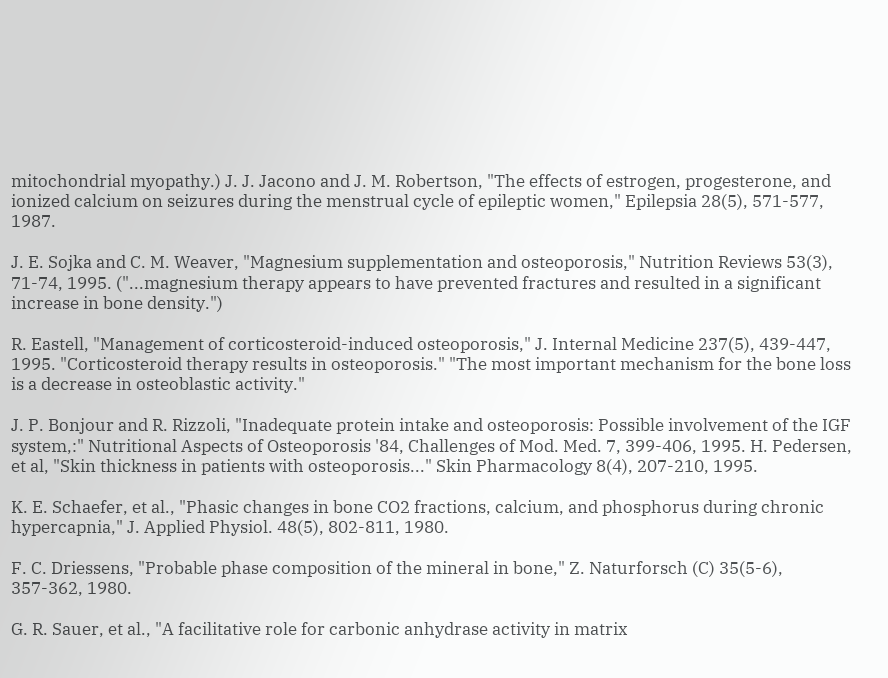mitochondrial myopathy.) J. J. Jacono and J. M. Robertson, "The effects of estrogen, progesterone, and ionized calcium on seizures during the menstrual cycle of epileptic women," Epilepsia 28(5), 571-577, 1987.

J. E. Sojka and C. M. Weaver, "Magnesium supplementation and osteoporosis," Nutrition Reviews 53(3), 71-74, 1995. ("...magnesium therapy appears to have prevented fractures and resulted in a significant increase in bone density.")

R. Eastell, "Management of corticosteroid-induced osteoporosis," J. Internal Medicine 237(5), 439-447, 1995. "Corticosteroid therapy results in osteoporosis." "The most important mechanism for the bone loss is a decrease in osteoblastic activity."

J. P. Bonjour and R. Rizzoli, "Inadequate protein intake and osteoporosis: Possible involvement of the IGF system,:" Nutritional Aspects of Osteoporosis '84, Challenges of Mod. Med. 7, 399-406, 1995. H. Pedersen, et al, "Skin thickness in patients with osteoporosis..." Skin Pharmacology 8(4), 207-210, 1995.

K. E. Schaefer, et al., "Phasic changes in bone CO2 fractions, calcium, and phosphorus during chronic hypercapnia," J. Applied Physiol. 48(5), 802-811, 1980.

F. C. Driessens, "Probable phase composition of the mineral in bone," Z. Naturforsch (C) 35(5-6), 357-362, 1980.

G. R. Sauer, et al., "A facilitative role for carbonic anhydrase activity in matrix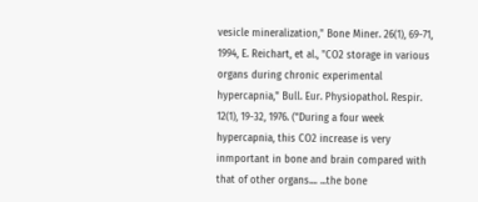vesicle mineralization," Bone Miner. 26(1), 69-71, 1994, E. Reichart, et al., "CO2 storage in various organs during chronic experimental hypercapnia," Bull. Eur. Physiopathol. Respir. 12(1), 19-32, 1976. ("During a four week hypercapnia, this CO2 increase is very inmportant in bone and brain compared with that of other organs.... ...the bone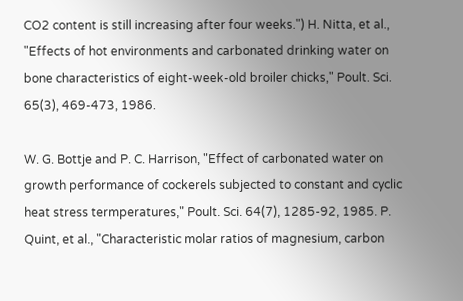CO2 content is still increasing after four weeks.") H. Nitta, et al., "Effects of hot environments and carbonated drinking water on bone characteristics of eight-week-old broiler chicks," Poult. Sci. 65(3), 469-473, 1986.

W. G. Bottje and P. C. Harrison, "Effect of carbonated water on growth performance of cockerels subjected to constant and cyclic heat stress termperatures," Poult. Sci. 64(7), 1285-92, 1985. P. Quint, et al., "Characteristic molar ratios of magnesium, carbon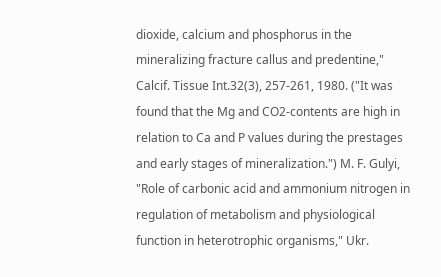dioxide, calcium and phosphorus in the mineralizing fracture callus and predentine," Calcif. Tissue Int.32(3), 257-261, 1980. ("It was found that the Mg and CO2-contents are high in relation to Ca and P values during the prestages and early stages of mineralization.") M. F. Gulyi, "Role of carbonic acid and ammonium nitrogen in regulation of metabolism and physiological function in heterotrophic organisms," Ukr.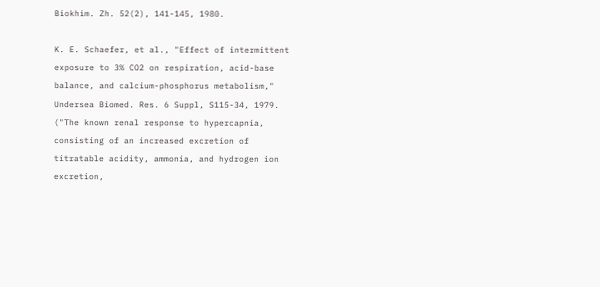Biokhim. Zh. 52(2), 141-145, 1980.

K. E. Schaefer, et al., "Effect of intermittent exposure to 3% CO2 on respiration, acid-base balance, and calcium-phosphorus metabolism," Undersea Biomed. Res. 6 Suppl, S115-34, 1979. ("The known renal response to hypercapnia, consisting of an increased excretion of titratable acidity, ammonia, and hydrogen ion excretion,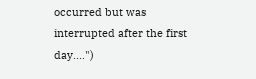occurred but was interrupted after the first day....")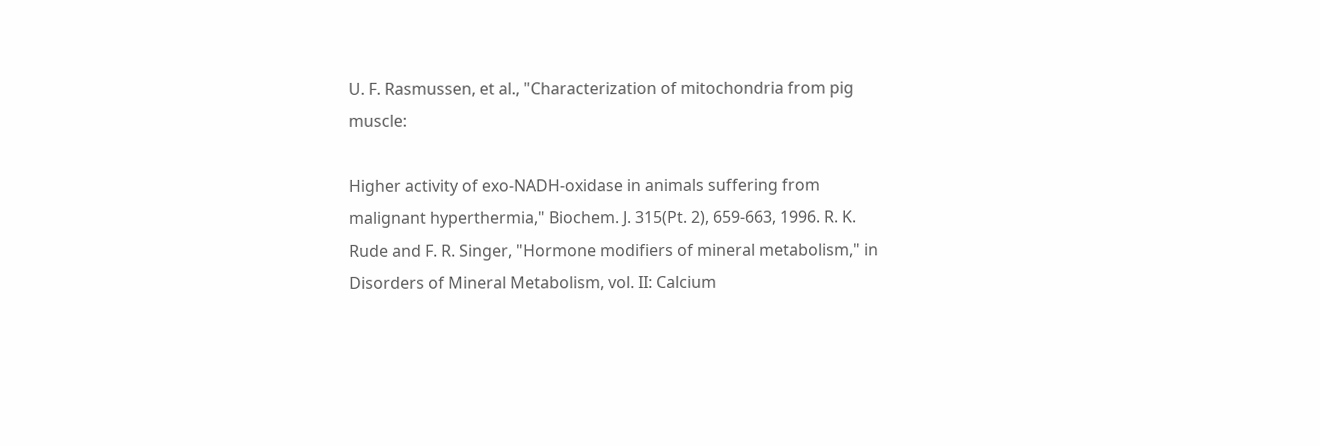U. F. Rasmussen, et al., "Characterization of mitochondria from pig muscle:

Higher activity of exo-NADH-oxidase in animals suffering from malignant hyperthermia," Biochem. J. 315(Pt. 2), 659-663, 1996. R. K. Rude and F. R. Singer, "Hormone modifiers of mineral metabolism," in Disorders of Mineral Metabolism, vol. II: Calcium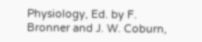Physiology, Ed. by F. Bronner and J. W. Coburn,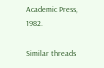Academic Press, 1982.

Similar threads